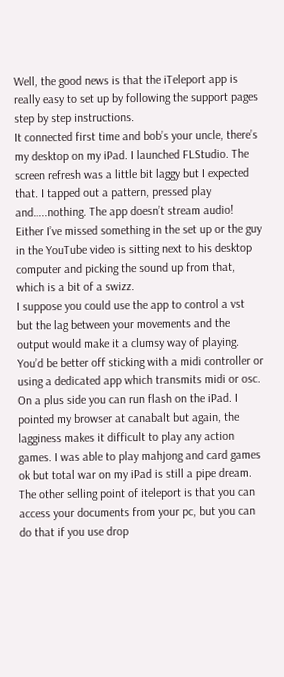Well, the good news is that the iTeleport app is really easy to set up by following the support pages step by step instructions.
It connected first time and bob’s your uncle, there’s my desktop on my iPad. I launched FLStudio. The screen refresh was a little bit laggy but I expected that. I tapped out a pattern, pressed play and…..nothing. The app doesn’t stream audio!
Either I’ve missed something in the set up or the guy in the YouTube video is sitting next to his desktop computer and picking the sound up from that, which is a bit of a swizz.
I suppose you could use the app to control a vst but the lag between your movements and the output would make it a clumsy way of playing. You’d be better off sticking with a midi controller or using a dedicated app which transmits midi or osc.
On a plus side you can run flash on the iPad. I pointed my browser at canabalt but again, the lagginess makes it difficult to play any action games. I was able to play mahjong and card games ok but total war on my iPad is still a pipe dream.
The other selling point of iteleport is that you can access your documents from your pc, but you can do that if you use drop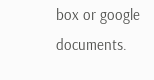box or google documents.